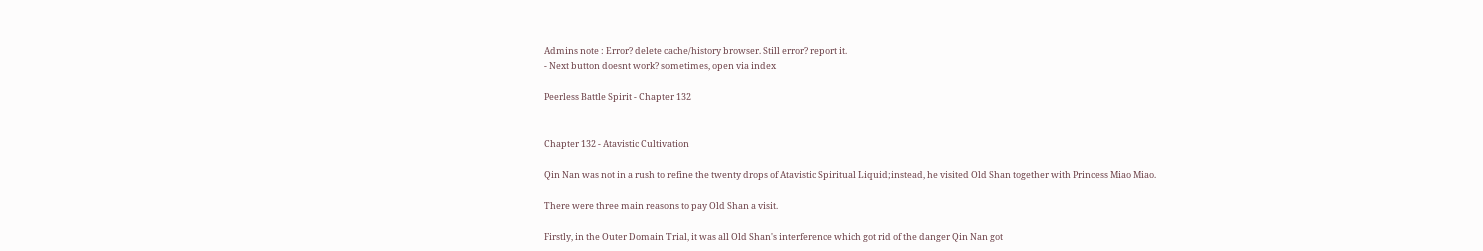Admins note : Error? delete cache/history browser. Still error? report it.
- Next button doesnt work? sometimes, open via index

Peerless Battle Spirit - Chapter 132


Chapter 132 - Atavistic Cultivation

Qin Nan was not in a rush to refine the twenty drops of Atavistic Spiritual Liquid;instead, he visited Old Shan together with Princess Miao Miao.

There were three main reasons to pay Old Shan a visit.

Firstly, in the Outer Domain Trial, it was all Old Shan's interference which got rid of the danger Qin Nan got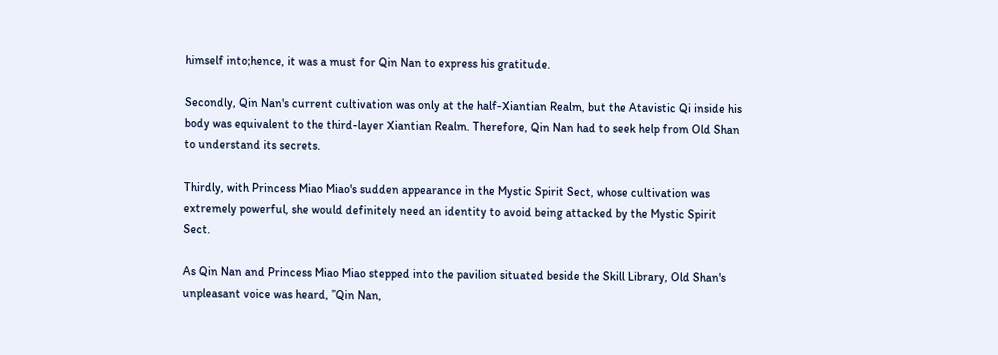himself into;hence, it was a must for Qin Nan to express his gratitude.

Secondly, Qin Nan's current cultivation was only at the half-Xiantian Realm, but the Atavistic Qi inside his body was equivalent to the third-layer Xiantian Realm. Therefore, Qin Nan had to seek help from Old Shan to understand its secrets.

Thirdly, with Princess Miao Miao's sudden appearance in the Mystic Spirit Sect, whose cultivation was extremely powerful, she would definitely need an identity to avoid being attacked by the Mystic Spirit Sect.

As Qin Nan and Princess Miao Miao stepped into the pavilion situated beside the Skill Library, Old Shan's unpleasant voice was heard, ’’Qin Nan,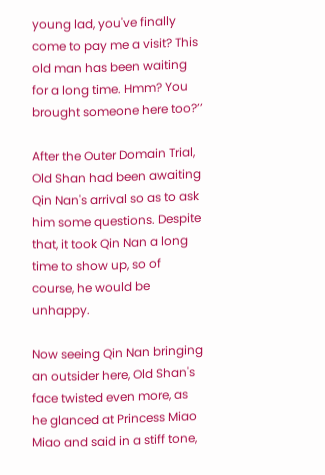young lad, you've finally come to pay me a visit? This old man has been waiting for a long time. Hmm? You brought someone here too?’’

After the Outer Domain Trial, Old Shan had been awaiting Qin Nan's arrival so as to ask him some questions. Despite that, it took Qin Nan a long time to show up, so of course, he would be unhappy.

Now seeing Qin Nan bringing an outsider here, Old Shan's face twisted even more, as he glanced at Princess Miao Miao and said in a stiff tone,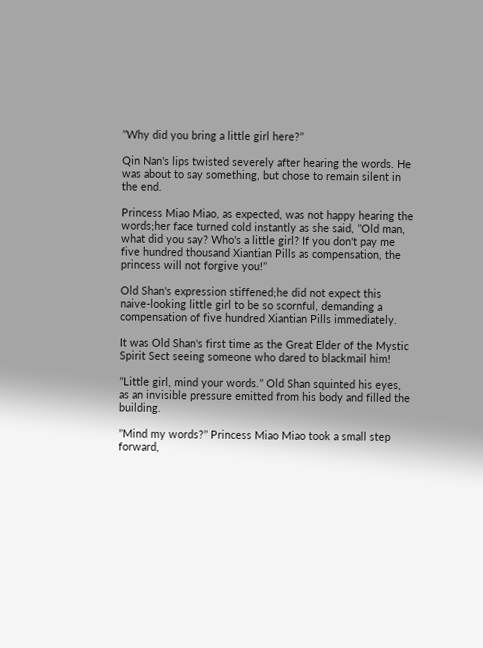’’Why did you bring a little girl here?’’

Qin Nan's lips twisted severely after hearing the words. He was about to say something, but chose to remain silent in the end.

Princess Miao Miao, as expected, was not happy hearing the words;her face turned cold instantly as she said, ’’Old man, what did you say? Who's a little girl? If you don't pay me five hundred thousand Xiantian Pills as compensation, the princess will not forgive you!’’

Old Shan's expression stiffened;he did not expect this naive-looking little girl to be so scornful, demanding a compensation of five hundred Xiantian Pills immediately.

It was Old Shan's first time as the Great Elder of the Mystic Spirit Sect seeing someone who dared to blackmail him!

’’Little girl, mind your words.’’ Old Shan squinted his eyes, as an invisible pressure emitted from his body and filled the building.

’’Mind my words?’’ Princess Miao Miao took a small step forward,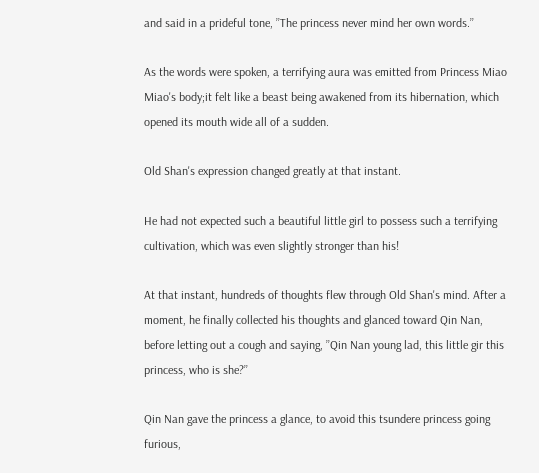and said in a prideful tone, ’’The princess never mind her own words.’’

As the words were spoken, a terrifying aura was emitted from Princess Miao Miao's body;it felt like a beast being awakened from its hibernation, which opened its mouth wide all of a sudden.

Old Shan's expression changed greatly at that instant.

He had not expected such a beautiful little girl to possess such a terrifying cultivation, which was even slightly stronger than his!

At that instant, hundreds of thoughts flew through Old Shan's mind. After a moment, he finally collected his thoughts and glanced toward Qin Nan, before letting out a cough and saying, ’’Qin Nan young lad, this little gir this princess, who is she?’’

Qin Nan gave the princess a glance, to avoid this tsundere princess going furious,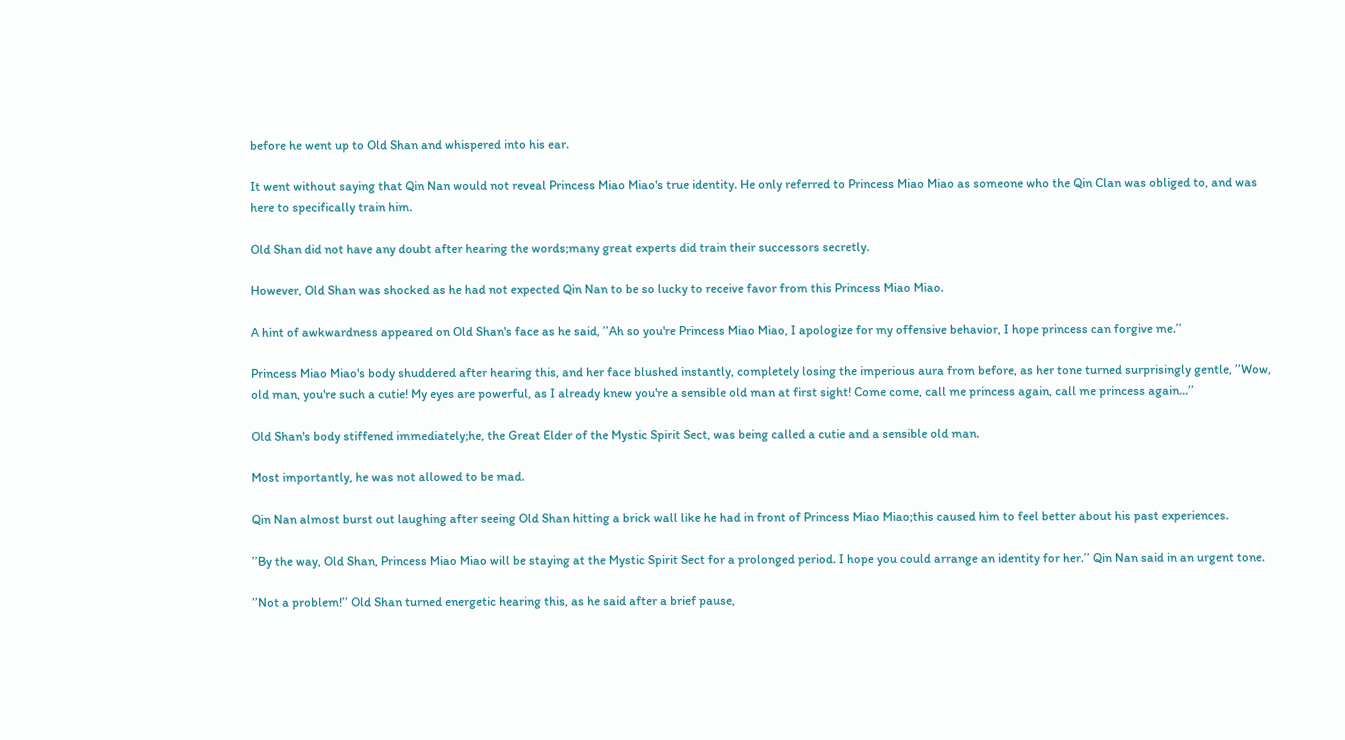before he went up to Old Shan and whispered into his ear.

It went without saying that Qin Nan would not reveal Princess Miao Miao's true identity. He only referred to Princess Miao Miao as someone who the Qin Clan was obliged to, and was here to specifically train him.

Old Shan did not have any doubt after hearing the words;many great experts did train their successors secretly.

However, Old Shan was shocked as he had not expected Qin Nan to be so lucky to receive favor from this Princess Miao Miao.

A hint of awkwardness appeared on Old Shan's face as he said, ’’Ah so you're Princess Miao Miao, I apologize for my offensive behavior, I hope princess can forgive me.’’

Princess Miao Miao's body shuddered after hearing this, and her face blushed instantly, completely losing the imperious aura from before, as her tone turned surprisingly gentle, ’’Wow, old man, you're such a cutie! My eyes are powerful, as I already knew you're a sensible old man at first sight! Come come, call me princess again, call me princess again...’’

Old Shan's body stiffened immediately;he, the Great Elder of the Mystic Spirit Sect, was being called a cutie and a sensible old man.

Most importantly, he was not allowed to be mad.

Qin Nan almost burst out laughing after seeing Old Shan hitting a brick wall like he had in front of Princess Miao Miao;this caused him to feel better about his past experiences.

’’By the way, Old Shan, Princess Miao Miao will be staying at the Mystic Spirit Sect for a prolonged period. I hope you could arrange an identity for her.’’ Qin Nan said in an urgent tone.

’’Not a problem!’’ Old Shan turned energetic hearing this, as he said after a brief pause,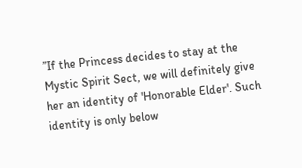’’If the Princess decides to stay at the Mystic Spirit Sect, we will definitely give her an identity of 'Honorable Elder'. Such identity is only below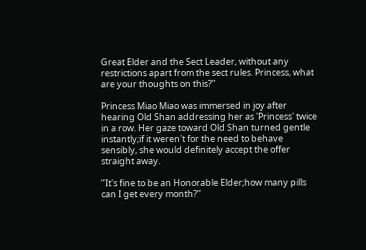Great Elder and the Sect Leader, without any restrictions apart from the sect rules. Princess, what are your thoughts on this?’’

Princess Miao Miao was immersed in joy after hearing Old Shan addressing her as 'Princess' twice in a row. Her gaze toward Old Shan turned gentle instantly;if it weren't for the need to behave sensibly, she would definitely accept the offer straight away.

’’It's fine to be an Honorable Elder;how many pills can I get every month?’’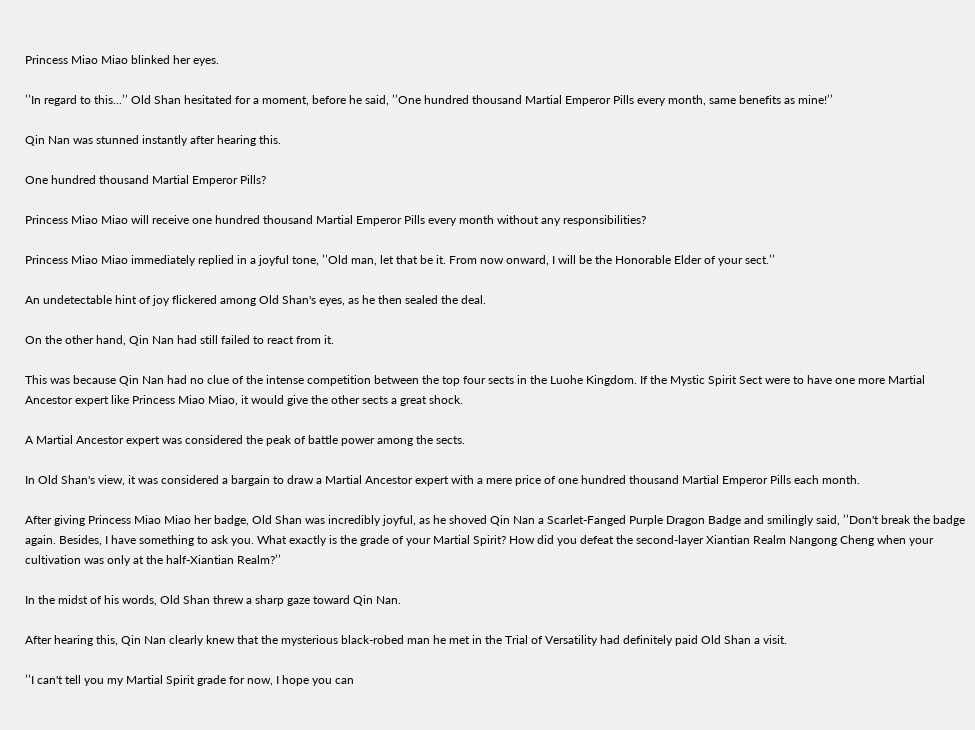Princess Miao Miao blinked her eyes.

’’In regard to this...’’ Old Shan hesitated for a moment, before he said, ’’One hundred thousand Martial Emperor Pills every month, same benefits as mine!’’

Qin Nan was stunned instantly after hearing this.

One hundred thousand Martial Emperor Pills?

Princess Miao Miao will receive one hundred thousand Martial Emperor Pills every month without any responsibilities?

Princess Miao Miao immediately replied in a joyful tone, ’’Old man, let that be it. From now onward, I will be the Honorable Elder of your sect.’’

An undetectable hint of joy flickered among Old Shan's eyes, as he then sealed the deal.

On the other hand, Qin Nan had still failed to react from it.

This was because Qin Nan had no clue of the intense competition between the top four sects in the Luohe Kingdom. If the Mystic Spirit Sect were to have one more Martial Ancestor expert like Princess Miao Miao, it would give the other sects a great shock.

A Martial Ancestor expert was considered the peak of battle power among the sects.

In Old Shan's view, it was considered a bargain to draw a Martial Ancestor expert with a mere price of one hundred thousand Martial Emperor Pills each month.

After giving Princess Miao Miao her badge, Old Shan was incredibly joyful, as he shoved Qin Nan a Scarlet-Fanged Purple Dragon Badge and smilingly said, ’’Don't break the badge again. Besides, I have something to ask you. What exactly is the grade of your Martial Spirit? How did you defeat the second-layer Xiantian Realm Nangong Cheng when your cultivation was only at the half-Xiantian Realm?’’

In the midst of his words, Old Shan threw a sharp gaze toward Qin Nan.

After hearing this, Qin Nan clearly knew that the mysterious black-robed man he met in the Trial of Versatility had definitely paid Old Shan a visit.

’’I can't tell you my Martial Spirit grade for now, I hope you can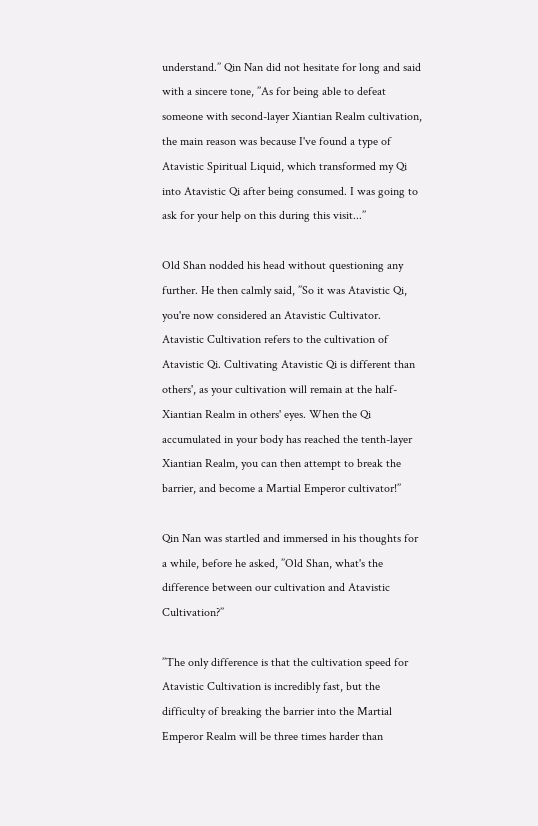understand.’’ Qin Nan did not hesitate for long and said with a sincere tone, ’’As for being able to defeat someone with second-layer Xiantian Realm cultivation, the main reason was because I've found a type of Atavistic Spiritual Liquid, which transformed my Qi into Atavistic Qi after being consumed. I was going to ask for your help on this during this visit...’’

Old Shan nodded his head without questioning any further. He then calmly said, ’’So it was Atavistic Qi, you're now considered an Atavistic Cultivator. Atavistic Cultivation refers to the cultivation of Atavistic Qi. Cultivating Atavistic Qi is different than others', as your cultivation will remain at the half-Xiantian Realm in others' eyes. When the Qi accumulated in your body has reached the tenth-layer Xiantian Realm, you can then attempt to break the barrier, and become a Martial Emperor cultivator!’’

Qin Nan was startled and immersed in his thoughts for a while, before he asked, ’’Old Shan, what's the difference between our cultivation and Atavistic Cultivation?’’

’’The only difference is that the cultivation speed for Atavistic Cultivation is incredibly fast, but the difficulty of breaking the barrier into the Martial Emperor Realm will be three times harder than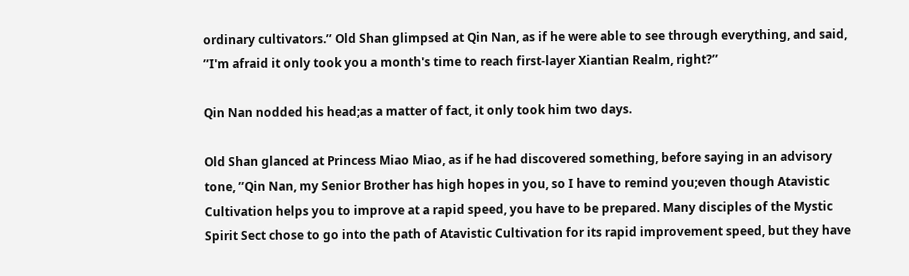ordinary cultivators.’’ Old Shan glimpsed at Qin Nan, as if he were able to see through everything, and said, ’’I'm afraid it only took you a month's time to reach first-layer Xiantian Realm, right?’’

Qin Nan nodded his head;as a matter of fact, it only took him two days.

Old Shan glanced at Princess Miao Miao, as if he had discovered something, before saying in an advisory tone, ’’Qin Nan, my Senior Brother has high hopes in you, so I have to remind you;even though Atavistic Cultivation helps you to improve at a rapid speed, you have to be prepared. Many disciples of the Mystic Spirit Sect chose to go into the path of Atavistic Cultivation for its rapid improvement speed, but they have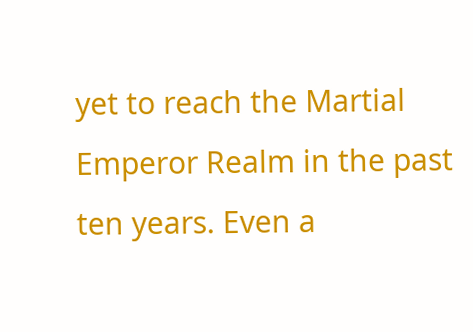yet to reach the Martial Emperor Realm in the past ten years. Even a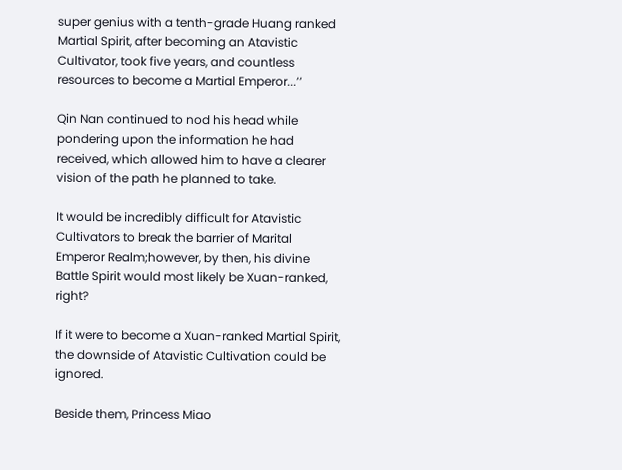super genius with a tenth-grade Huang ranked Martial Spirit, after becoming an Atavistic Cultivator, took five years, and countless resources to become a Martial Emperor...’’

Qin Nan continued to nod his head while pondering upon the information he had received, which allowed him to have a clearer vision of the path he planned to take.

It would be incredibly difficult for Atavistic Cultivators to break the barrier of Marital Emperor Realm;however, by then, his divine Battle Spirit would most likely be Xuan-ranked, right?

If it were to become a Xuan-ranked Martial Spirit, the downside of Atavistic Cultivation could be ignored.

Beside them, Princess Miao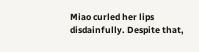Miao curled her lips disdainfully. Despite that,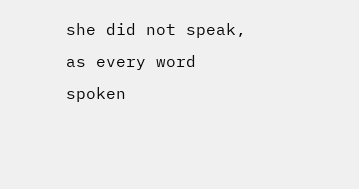she did not speak, as every word spoken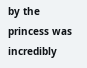by the princess was incredibly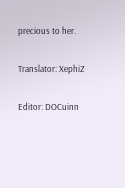precious to her.

Translator: XephiZ

Editor: DOCuinn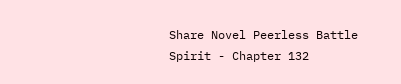Share Novel Peerless Battle Spirit - Chapter 132